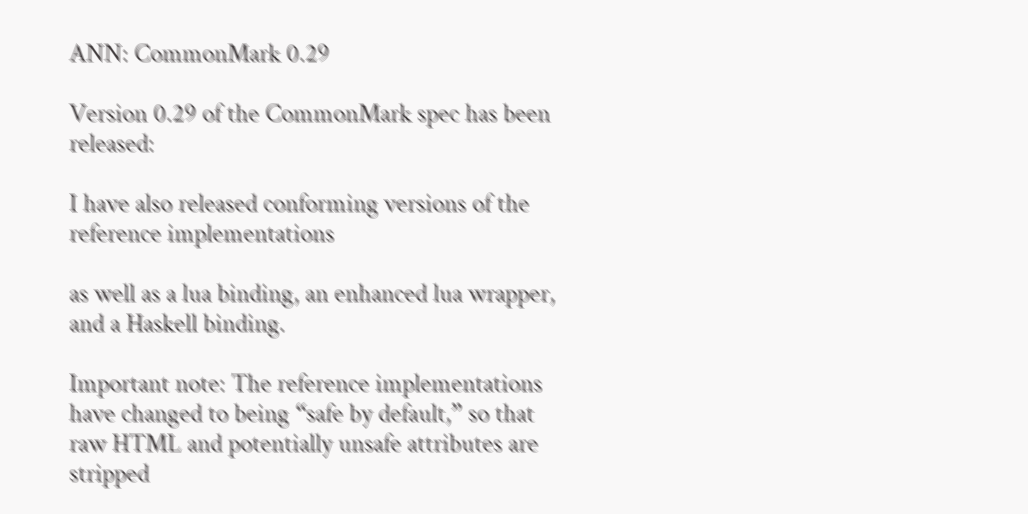ANN: CommonMark 0.29

Version 0.29 of the CommonMark spec has been released:

I have also released conforming versions of the reference implementations

as well as a lua binding, an enhanced lua wrapper, and a Haskell binding.

Important note: The reference implementations have changed to being “safe by default,” so that raw HTML and potentially unsafe attributes are stripped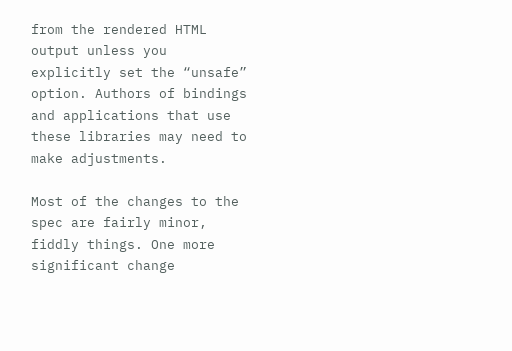from the rendered HTML output unless you explicitly set the “unsafe” option. Authors of bindings and applications that use these libraries may need to make adjustments.

Most of the changes to the spec are fairly minor, fiddly things. One more significant change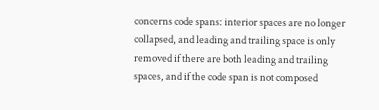concerns code spans: interior spaces are no longer collapsed, and leading and trailing space is only removed if there are both leading and trailing spaces, and if the code span is not composed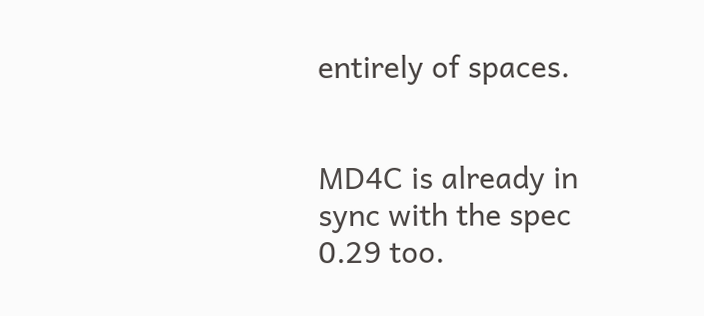entirely of spaces.


MD4C is already in sync with the spec 0.29 too.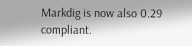Markdig is now also 0.29 compliant.